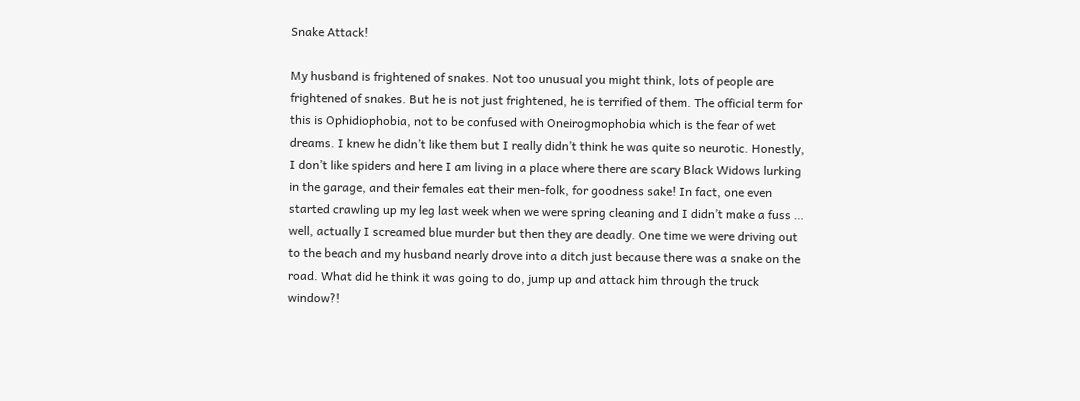Snake Attack!

My husband is frightened of snakes. Not too unusual you might think, lots of people are frightened of snakes. But he is not just frightened, he is terrified of them. The official term for this is Ophidiophobia, not to be confused with Oneirogmophobia which is the fear of wet dreams. I knew he didn’t like them but I really didn’t think he was quite so neurotic. Honestly, I don’t like spiders and here I am living in a place where there are scary Black Widows lurking in the garage, and their females eat their men-folk, for goodness sake! In fact, one even started crawling up my leg last week when we were spring cleaning and I didn’t make a fuss … well, actually I screamed blue murder but then they are deadly. One time we were driving out to the beach and my husband nearly drove into a ditch just because there was a snake on the road. What did he think it was going to do, jump up and attack him through the truck window?!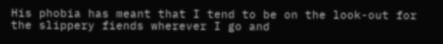His phobia has meant that I tend to be on the look-out for the slippery fiends wherever I go and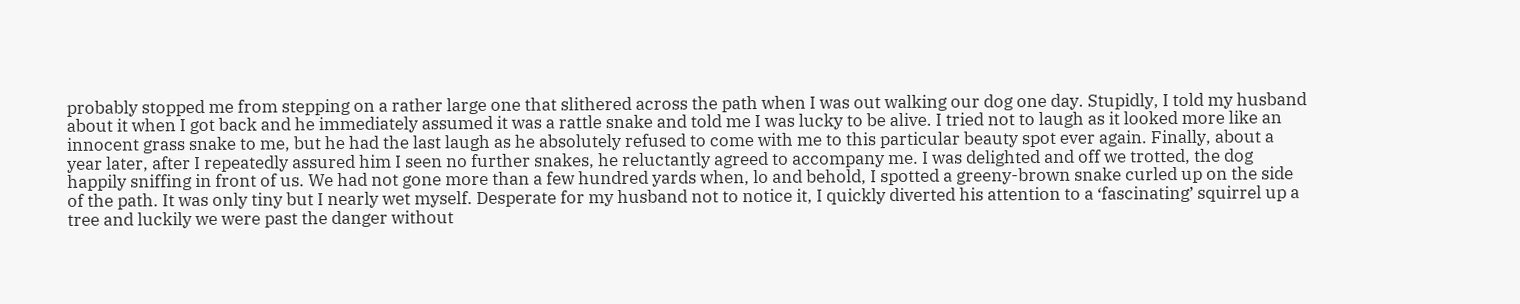probably stopped me from stepping on a rather large one that slithered across the path when I was out walking our dog one day. Stupidly, I told my husband about it when I got back and he immediately assumed it was a rattle snake and told me I was lucky to be alive. I tried not to laugh as it looked more like an innocent grass snake to me, but he had the last laugh as he absolutely refused to come with me to this particular beauty spot ever again. Finally, about a year later, after I repeatedly assured him I seen no further snakes, he reluctantly agreed to accompany me. I was delighted and off we trotted, the dog happily sniffing in front of us. We had not gone more than a few hundred yards when, lo and behold, I spotted a greeny-brown snake curled up on the side of the path. It was only tiny but I nearly wet myself. Desperate for my husband not to notice it, I quickly diverted his attention to a ‘fascinating’ squirrel up a tree and luckily we were past the danger without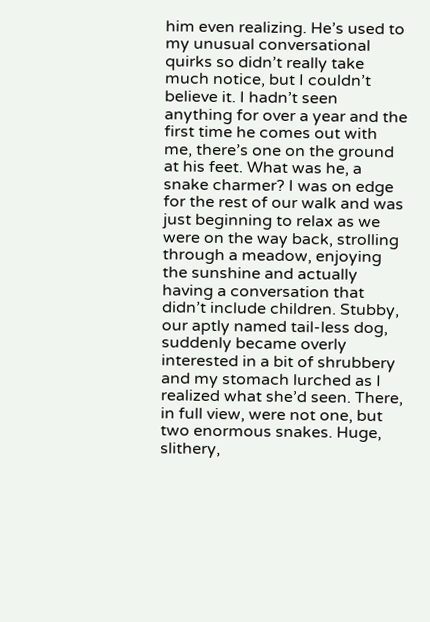him even realizing. He’s used to my unusual conversational quirks so didn’t really take much notice, but I couldn’t believe it. I hadn’t seen anything for over a year and the first time he comes out with me, there’s one on the ground at his feet. What was he, a snake charmer? I was on edge for the rest of our walk and was just beginning to relax as we were on the way back, strolling through a meadow, enjoying the sunshine and actually having a conversation that didn’t include children. Stubby, our aptly named tail-less dog, suddenly became overly interested in a bit of shrubbery and my stomach lurched as I realized what she’d seen. There, in full view, were not one, but two enormous snakes. Huge, slithery,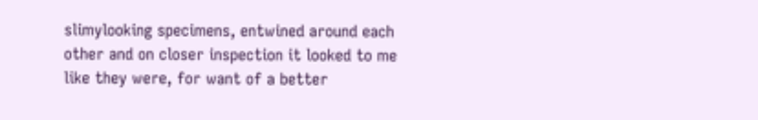slimylooking specimens, entwined around each other and on closer inspection it looked to me like they were, for want of a better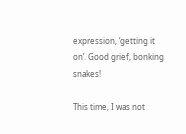expression, ‘getting it on’. Good grief, bonking snakes!

This time, I was not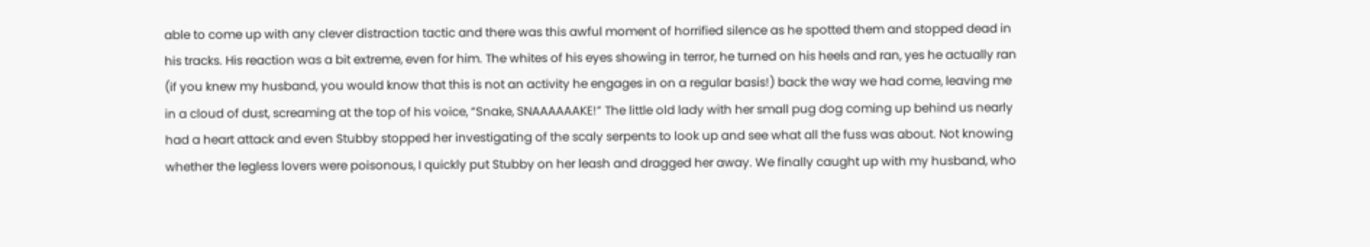able to come up with any clever distraction tactic and there was this awful moment of horrified silence as he spotted them and stopped dead in his tracks. His reaction was a bit extreme, even for him. The whites of his eyes showing in terror, he turned on his heels and ran, yes he actually ran (if you knew my husband, you would know that this is not an activity he engages in on a regular basis!) back the way we had come, leaving me in a cloud of dust, screaming at the top of his voice, “Snake, SNAAAAAAKE!” The little old lady with her small pug dog coming up behind us nearly had a heart attack and even Stubby stopped her investigating of the scaly serpents to look up and see what all the fuss was about. Not knowing whether the legless lovers were poisonous, I quickly put Stubby on her leash and dragged her away. We finally caught up with my husband, who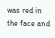was red in the face and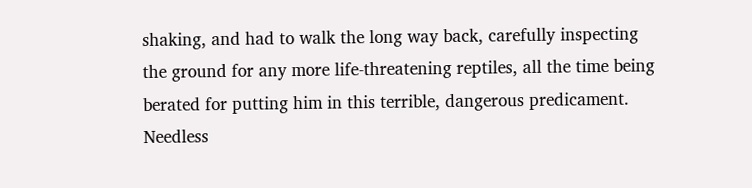shaking, and had to walk the long way back, carefully inspecting the ground for any more life-threatening reptiles, all the time being berated for putting him in this terrible, dangerous predicament. Needless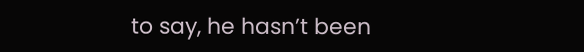to say, he hasn’t been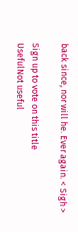back since, nor will he. Ever again. < Sigh >

Sign up to vote on this title
UsefulNot useful